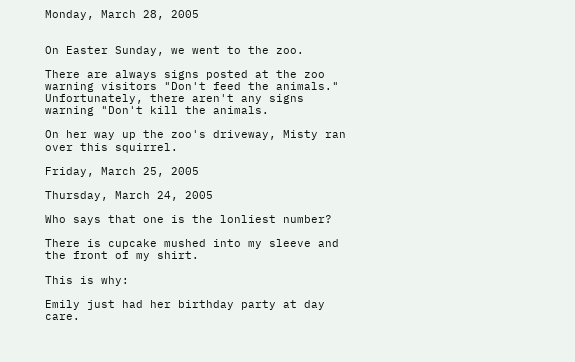Monday, March 28, 2005


On Easter Sunday, we went to the zoo.

There are always signs posted at the zoo warning visitors "Don't feed the animals." Unfortunately, there aren't any signs warning "Don't kill the animals.

On her way up the zoo's driveway, Misty ran over this squirrel.

Friday, March 25, 2005

Thursday, March 24, 2005

Who says that one is the lonliest number?

There is cupcake mushed into my sleeve and the front of my shirt.

This is why:

Emily just had her birthday party at day care.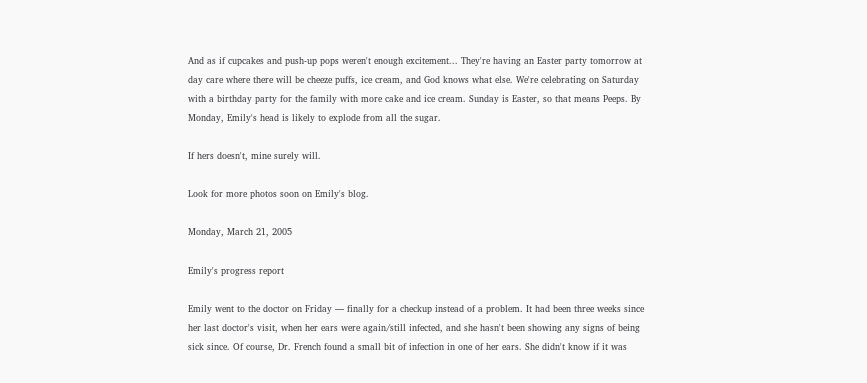And as if cupcakes and push-up pops weren't enough excitement... They're having an Easter party tomorrow at day care where there will be cheeze puffs, ice cream, and God knows what else. We're celebrating on Saturday with a birthday party for the family with more cake and ice cream. Sunday is Easter, so that means Peeps. By Monday, Emily's head is likely to explode from all the sugar.

If hers doesn't, mine surely will.

Look for more photos soon on Emily's blog.

Monday, March 21, 2005

Emily's progress report

Emily went to the doctor on Friday — finally for a checkup instead of a problem. It had been three weeks since her last doctor's visit, when her ears were again/still infected, and she hasn't been showing any signs of being sick since. Of course, Dr. French found a small bit of infection in one of her ears. She didn't know if it was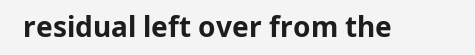residual left over from the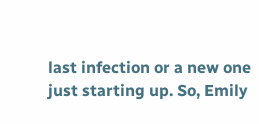last infection or a new one just starting up. So, Emily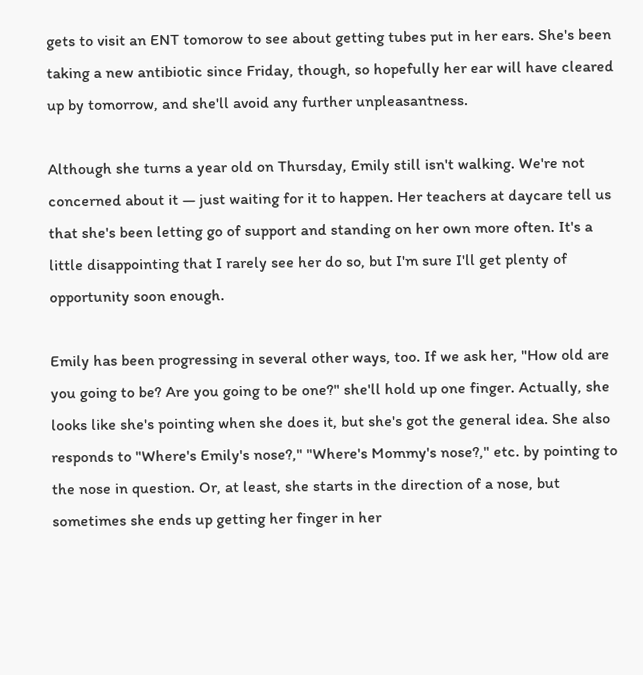gets to visit an ENT tomorow to see about getting tubes put in her ears. She's been taking a new antibiotic since Friday, though, so hopefully her ear will have cleared up by tomorrow, and she'll avoid any further unpleasantness.

Although she turns a year old on Thursday, Emily still isn't walking. We're not concerned about it — just waiting for it to happen. Her teachers at daycare tell us that she's been letting go of support and standing on her own more often. It's a little disappointing that I rarely see her do so, but I'm sure I'll get plenty of opportunity soon enough.

Emily has been progressing in several other ways, too. If we ask her, "How old are you going to be? Are you going to be one?" she'll hold up one finger. Actually, she looks like she's pointing when she does it, but she's got the general idea. She also responds to "Where's Emily's nose?," "Where's Mommy's nose?," etc. by pointing to the nose in question. Or, at least, she starts in the direction of a nose, but sometimes she ends up getting her finger in her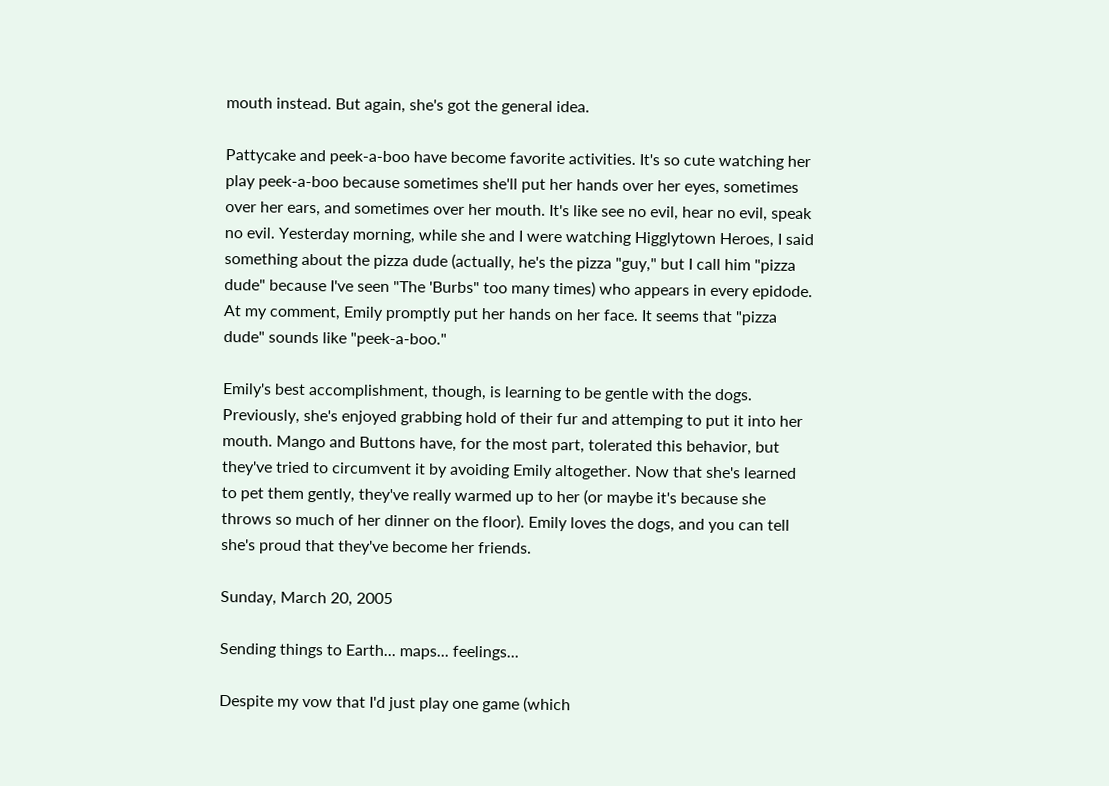mouth instead. But again, she's got the general idea.

Pattycake and peek-a-boo have become favorite activities. It's so cute watching her play peek-a-boo because sometimes she'll put her hands over her eyes, sometimes over her ears, and sometimes over her mouth. It's like see no evil, hear no evil, speak no evil. Yesterday morning, while she and I were watching Higglytown Heroes, I said something about the pizza dude (actually, he's the pizza "guy," but I call him "pizza dude" because I've seen "The 'Burbs" too many times) who appears in every epidode. At my comment, Emily promptly put her hands on her face. It seems that "pizza dude" sounds like "peek-a-boo."

Emily's best accomplishment, though, is learning to be gentle with the dogs. Previously, she's enjoyed grabbing hold of their fur and attemping to put it into her mouth. Mango and Buttons have, for the most part, tolerated this behavior, but they've tried to circumvent it by avoiding Emily altogether. Now that she's learned to pet them gently, they've really warmed up to her (or maybe it's because she throws so much of her dinner on the floor). Emily loves the dogs, and you can tell she's proud that they've become her friends.

Sunday, March 20, 2005

Sending things to Earth... maps... feelings...

Despite my vow that I'd just play one game (which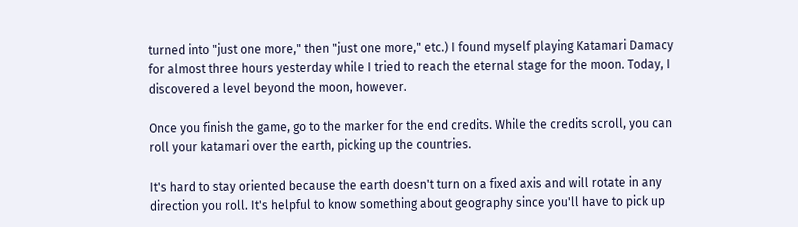turned into "just one more," then "just one more," etc.) I found myself playing Katamari Damacy for almost three hours yesterday while I tried to reach the eternal stage for the moon. Today, I discovered a level beyond the moon, however.

Once you finish the game, go to the marker for the end credits. While the credits scroll, you can roll your katamari over the earth, picking up the countries.

It's hard to stay oriented because the earth doesn't turn on a fixed axis and will rotate in any direction you roll. It's helpful to know something about geography since you'll have to pick up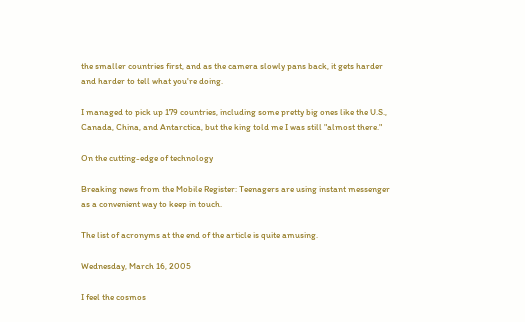the smaller countries first, and as the camera slowly pans back, it gets harder and harder to tell what you're doing.

I managed to pick up 179 countries, including some pretty big ones like the U.S., Canada, China, and Antarctica, but the king told me I was still "almost there."

On the cutting-edge of technology

Breaking news from the Mobile Register: Teenagers are using instant messenger as a convenient way to keep in touch.

The list of acronyms at the end of the article is quite amusing.

Wednesday, March 16, 2005

I feel the cosmos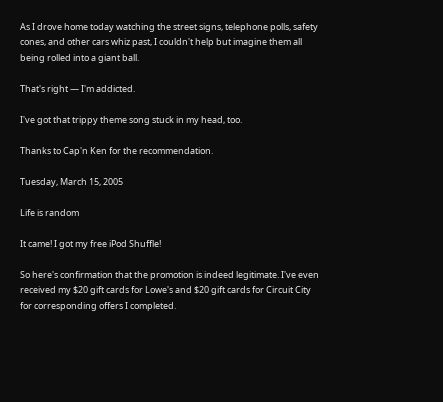As I drove home today watching the street signs, telephone polls, safety cones, and other cars whiz past, I couldn't help but imagine them all being rolled into a giant ball.

That's right — I'm addicted.

I've got that trippy theme song stuck in my head, too.

Thanks to Cap'n Ken for the recommendation.

Tuesday, March 15, 2005

Life is random

It came! I got my free iPod Shuffle!

So here's confirmation that the promotion is indeed legitimate. I've even received my $20 gift cards for Lowe's and $20 gift cards for Circuit City for corresponding offers I completed.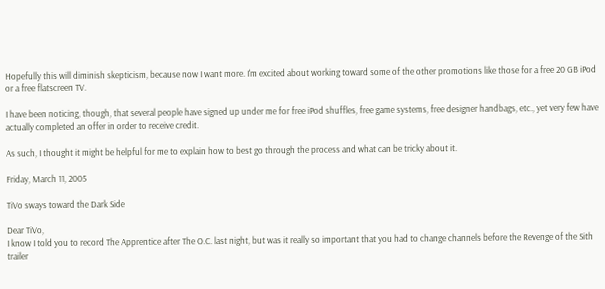Hopefully this will diminish skepticism, because now I want more. I'm excited about working toward some of the other promotions like those for a free 20 GB iPod or a free flatscreen TV.

I have been noticing, though, that several people have signed up under me for free iPod shuffles, free game systems, free designer handbags, etc., yet very few have actually completed an offer in order to receive credit.

As such, I thought it might be helpful for me to explain how to best go through the process and what can be tricky about it.

Friday, March 11, 2005

TiVo sways toward the Dark Side

Dear TiVo,
I know I told you to record The Apprentice after The O.C. last night, but was it really so important that you had to change channels before the Revenge of the Sith trailer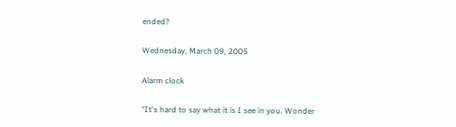ended?

Wednesday, March 09, 2005

Alarm clock

"It's hard to say what it is I see in you. Wonder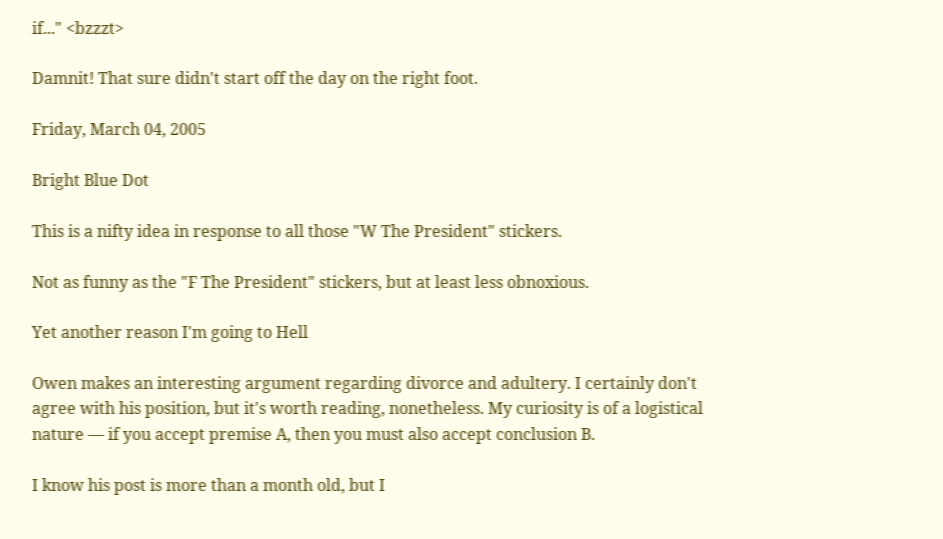if..." <bzzzt>

Damnit! That sure didn't start off the day on the right foot.

Friday, March 04, 2005

Bright Blue Dot

This is a nifty idea in response to all those "W The President" stickers.

Not as funny as the "F The President" stickers, but at least less obnoxious.

Yet another reason I'm going to Hell

Owen makes an interesting argument regarding divorce and adultery. I certainly don't agree with his position, but it's worth reading, nonetheless. My curiosity is of a logistical nature — if you accept premise A, then you must also accept conclusion B.

I know his post is more than a month old, but I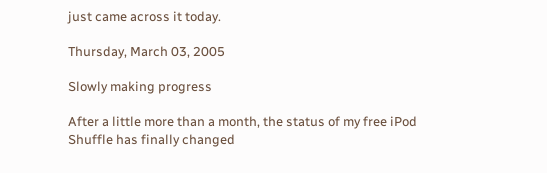just came across it today.

Thursday, March 03, 2005

Slowly making progress

After a little more than a month, the status of my free iPod Shuffle has finally changed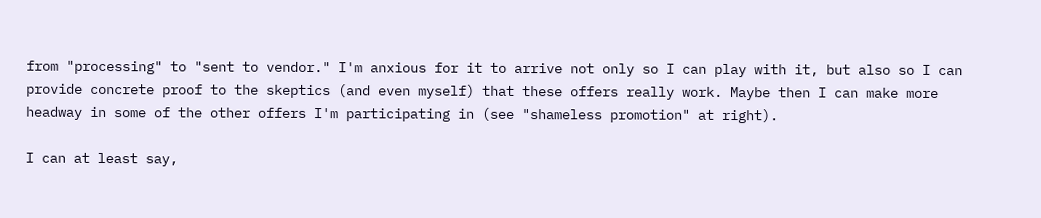from "processing" to "sent to vendor." I'm anxious for it to arrive not only so I can play with it, but also so I can provide concrete proof to the skeptics (and even myself) that these offers really work. Maybe then I can make more headway in some of the other offers I'm participating in (see "shameless promotion" at right).

I can at least say,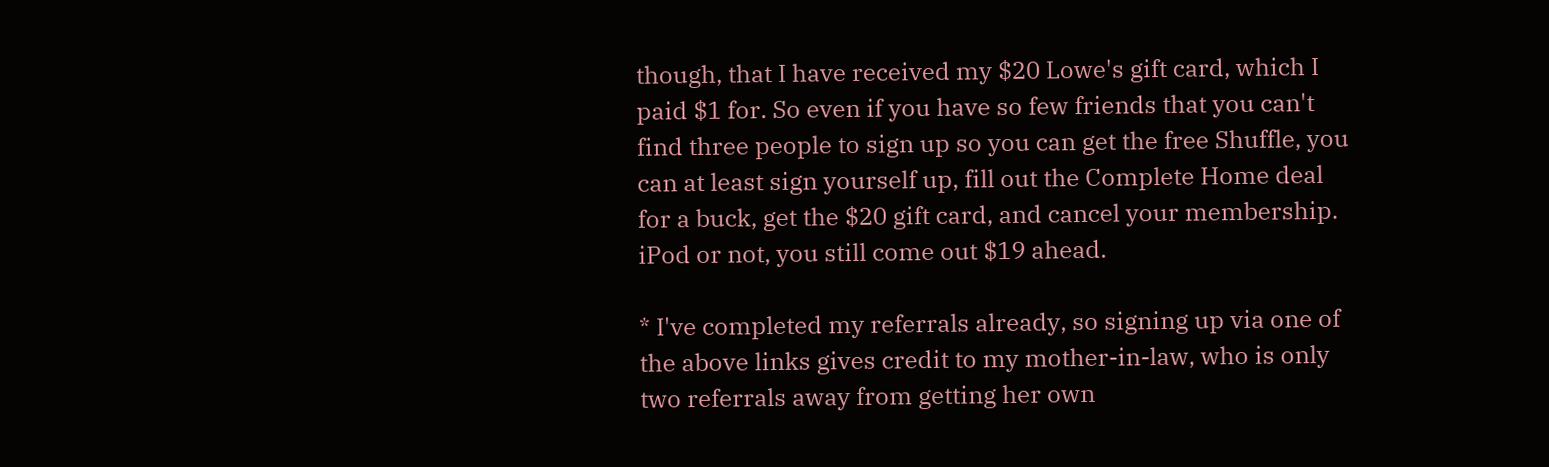though, that I have received my $20 Lowe's gift card, which I paid $1 for. So even if you have so few friends that you can't find three people to sign up so you can get the free Shuffle, you can at least sign yourself up, fill out the Complete Home deal for a buck, get the $20 gift card, and cancel your membership. iPod or not, you still come out $19 ahead.

* I've completed my referrals already, so signing up via one of the above links gives credit to my mother-in-law, who is only two referrals away from getting her own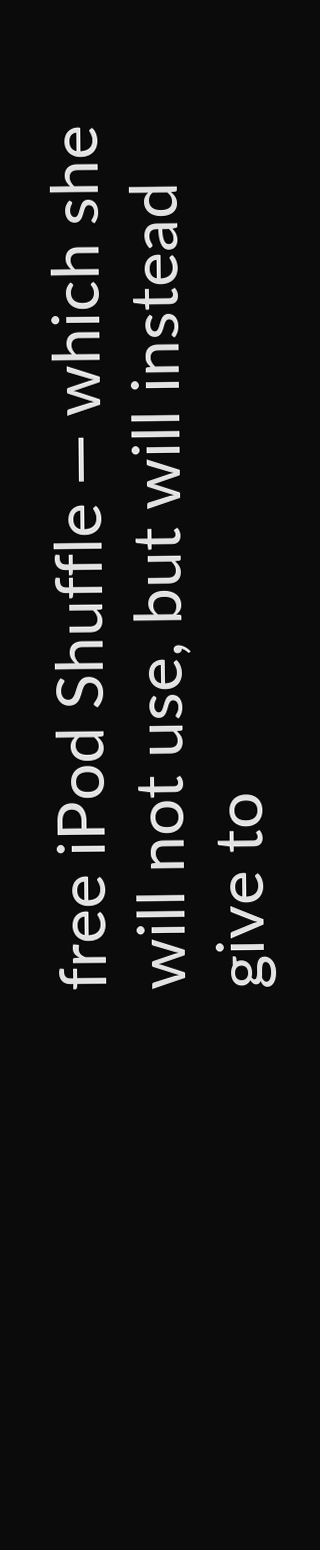free iPod Shuffle — which she will not use, but will instead give to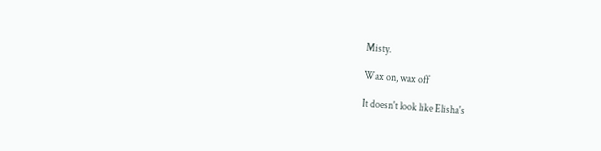Misty.

Wax on, wax off

It doesn't look like Elisha's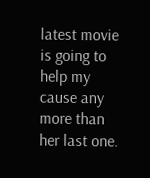latest movie is going to help my cause any more than her last one.